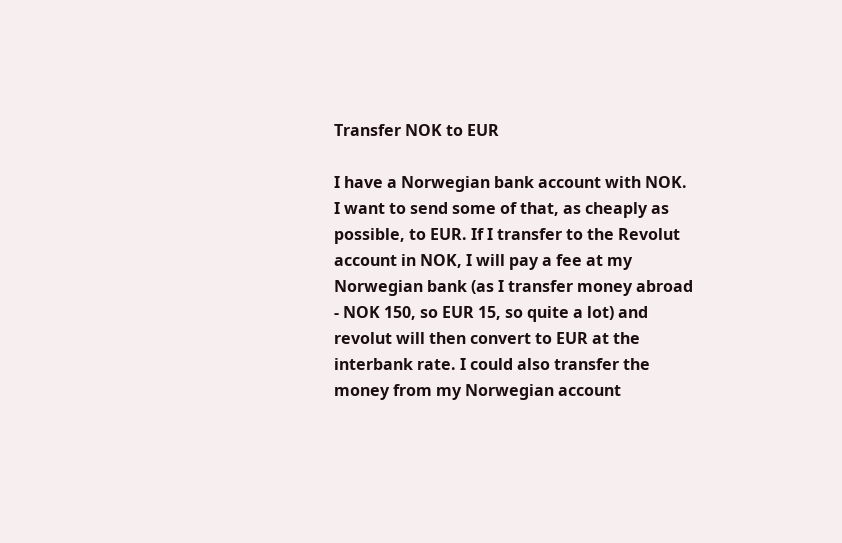Transfer NOK to EUR

I have a Norwegian bank account with NOK. I want to send some of that, as cheaply as possible, to EUR. If I transfer to the Revolut account in NOK, I will pay a fee at my Norwegian bank (as I transfer money abroad - NOK 150, so EUR 15, so quite a lot) and revolut will then convert to EUR at the interbank rate. I could also transfer the money from my Norwegian account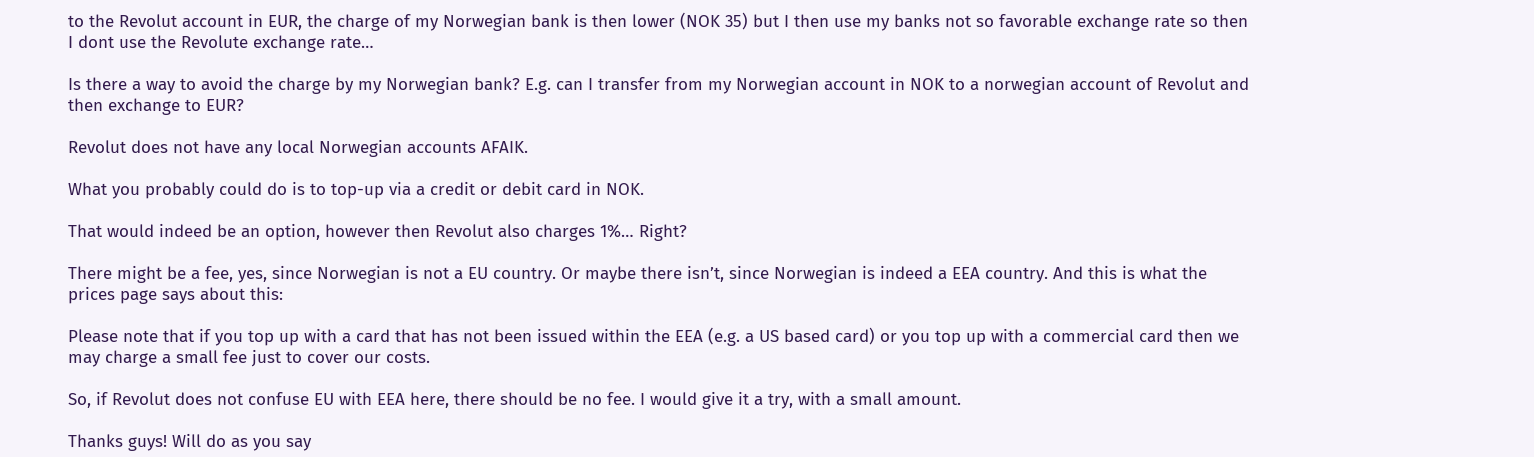to the Revolut account in EUR, the charge of my Norwegian bank is then lower (NOK 35) but I then use my banks not so favorable exchange rate so then I dont use the Revolute exchange rate…

Is there a way to avoid the charge by my Norwegian bank? E.g. can I transfer from my Norwegian account in NOK to a norwegian account of Revolut and then exchange to EUR?

Revolut does not have any local Norwegian accounts AFAIK.

What you probably could do is to top-up via a credit or debit card in NOK.

That would indeed be an option, however then Revolut also charges 1%… Right?

There might be a fee, yes, since Norwegian is not a EU country. Or maybe there isn’t, since Norwegian is indeed a EEA country. And this is what the prices page says about this:

Please note that if you top up with a card that has not been issued within the EEA (e.g. a US based card) or you top up with a commercial card then we may charge a small fee just to cover our costs.

So, if Revolut does not confuse EU with EEA here, there should be no fee. I would give it a try, with a small amount.

Thanks guys! Will do as you say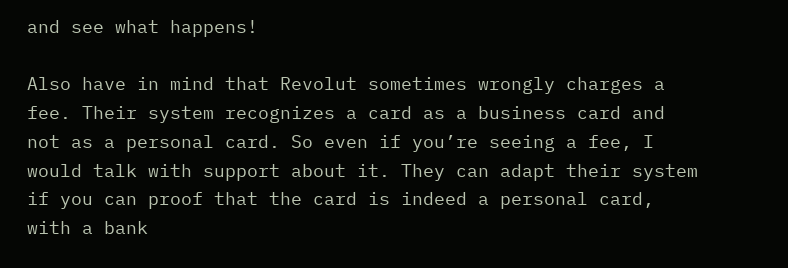and see what happens!

Also have in mind that Revolut sometimes wrongly charges a fee. Their system recognizes a card as a business card and not as a personal card. So even if you’re seeing a fee, I would talk with support about it. They can adapt their system if you can proof that the card is indeed a personal card, with a bank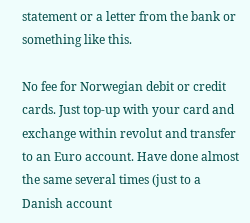statement or a letter from the bank or something like this.

No fee for Norwegian debit or credit cards. Just top-up with your card and exchange within revolut and transfer to an Euro account. Have done almost the same several times (just to a Danish account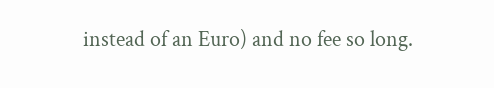instead of an Euro) and no fee so long.